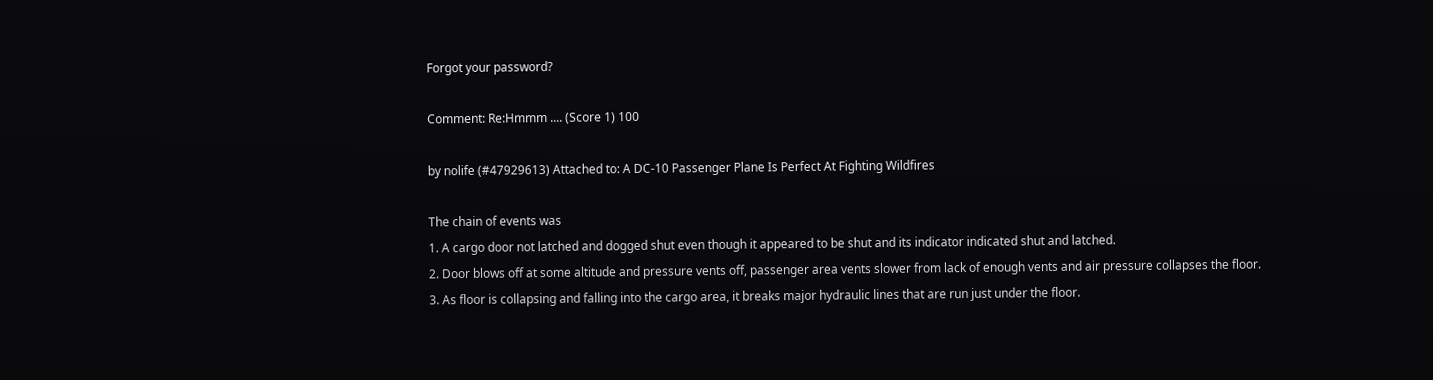Forgot your password?

Comment: Re:Hmmm .... (Score 1) 100

by nolife (#47929613) Attached to: A DC-10 Passenger Plane Is Perfect At Fighting Wildfires

The chain of events was
1. A cargo door not latched and dogged shut even though it appeared to be shut and its indicator indicated shut and latched.
2. Door blows off at some altitude and pressure vents off, passenger area vents slower from lack of enough vents and air pressure collapses the floor.
3. As floor is collapsing and falling into the cargo area, it breaks major hydraulic lines that are run just under the floor.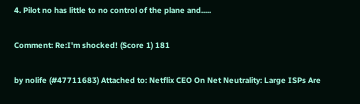4. Pilot no has little to no control of the plane and.....

Comment: Re:I'm shocked! (Score 1) 181

by nolife (#47711683) Attached to: Netflix CEO On Net Neutrality: Large ISPs Are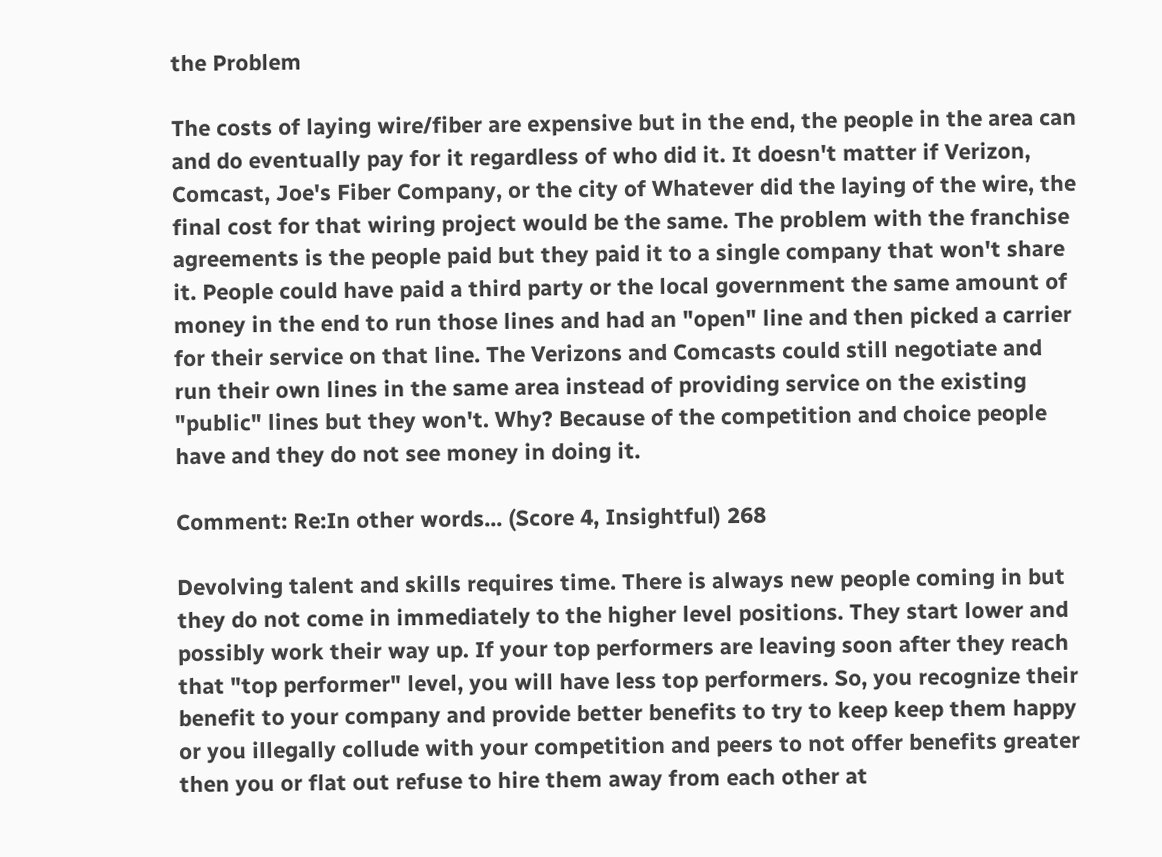the Problem

The costs of laying wire/fiber are expensive but in the end, the people in the area can and do eventually pay for it regardless of who did it. It doesn't matter if Verizon, Comcast, Joe's Fiber Company, or the city of Whatever did the laying of the wire, the final cost for that wiring project would be the same. The problem with the franchise agreements is the people paid but they paid it to a single company that won't share it. People could have paid a third party or the local government the same amount of money in the end to run those lines and had an "open" line and then picked a carrier for their service on that line. The Verizons and Comcasts could still negotiate and run their own lines in the same area instead of providing service on the existing "public" lines but they won't. Why? Because of the competition and choice people have and they do not see money in doing it.

Comment: Re:In other words... (Score 4, Insightful) 268

Devolving talent and skills requires time. There is always new people coming in but they do not come in immediately to the higher level positions. They start lower and possibly work their way up. If your top performers are leaving soon after they reach that "top performer" level, you will have less top performers. So, you recognize their benefit to your company and provide better benefits to try to keep keep them happy or you illegally collude with your competition and peers to not offer benefits greater then you or flat out refuse to hire them away from each other at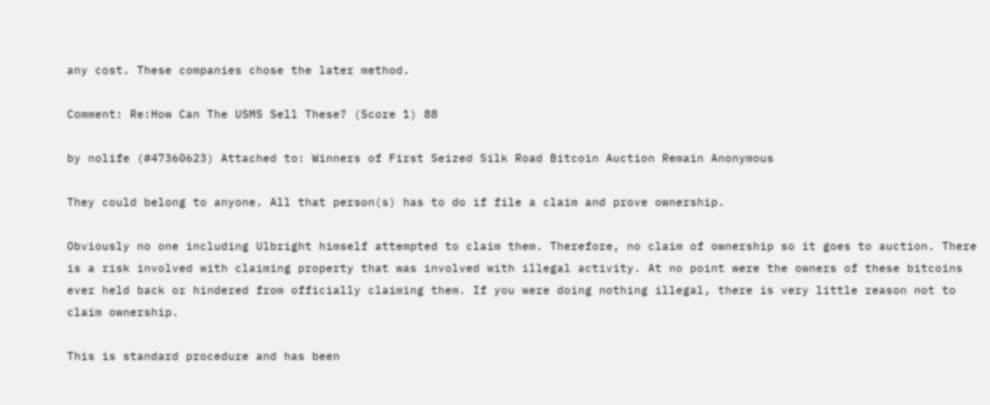any cost. These companies chose the later method.

Comment: Re:How Can The USMS Sell These? (Score 1) 88

by nolife (#47360623) Attached to: Winners of First Seized Silk Road Bitcoin Auction Remain Anonymous

They could belong to anyone. All that person(s) has to do if file a claim and prove ownership.

Obviously no one including Ulbright himself attempted to claim them. Therefore, no claim of ownership so it goes to auction. There is a risk involved with claiming property that was involved with illegal activity. At no point were the owners of these bitcoins ever held back or hindered from officially claiming them. If you were doing nothing illegal, there is very little reason not to claim ownership.

This is standard procedure and has been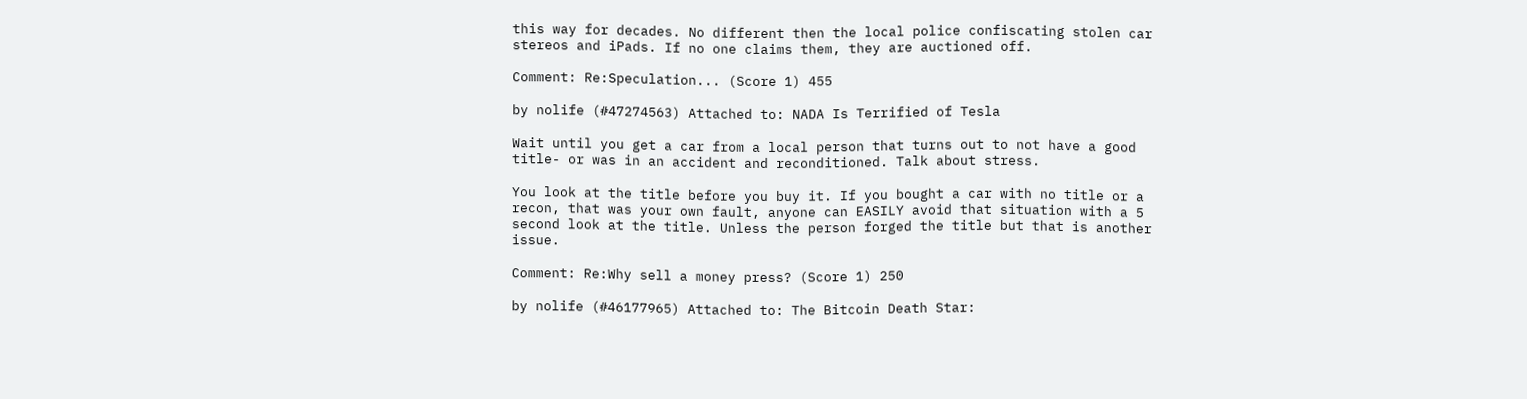this way for decades. No different then the local police confiscating stolen car stereos and iPads. If no one claims them, they are auctioned off.

Comment: Re:Speculation... (Score 1) 455

by nolife (#47274563) Attached to: NADA Is Terrified of Tesla

Wait until you get a car from a local person that turns out to not have a good title- or was in an accident and reconditioned. Talk about stress.

You look at the title before you buy it. If you bought a car with no title or a recon, that was your own fault, anyone can EASILY avoid that situation with a 5 second look at the title. Unless the person forged the title but that is another issue.

Comment: Re:Why sell a money press? (Score 1) 250

by nolife (#46177965) Attached to: The Bitcoin Death Star: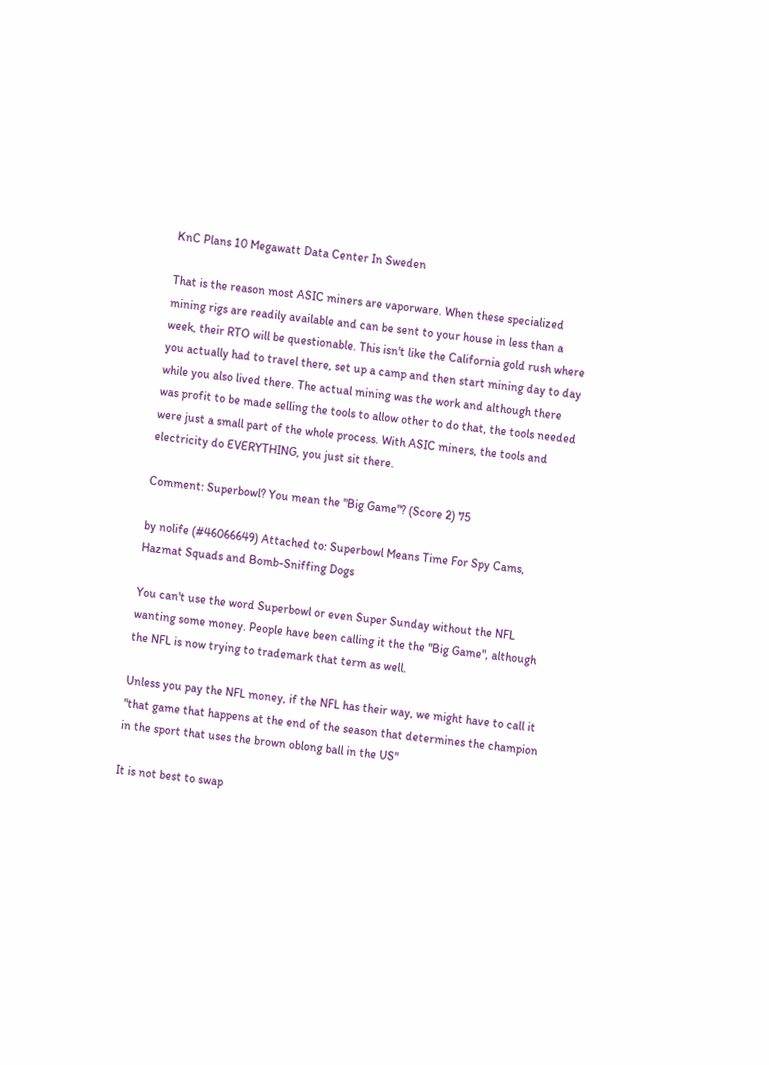KnC Plans 10 Megawatt Data Center In Sweden

That is the reason most ASIC miners are vaporware. When these specialized mining rigs are readily available and can be sent to your house in less than a week, their RTO will be questionable. This isn't like the California gold rush where you actually had to travel there, set up a camp and then start mining day to day while you also lived there. The actual mining was the work and although there was profit to be made selling the tools to allow other to do that, the tools needed were just a small part of the whole process. With ASIC miners, the tools and electricity do EVERYTHING, you just sit there.

Comment: Superbowl? You mean the "Big Game"? (Score 2) 75

by nolife (#46066649) Attached to: Superbowl Means Time For Spy Cams, Hazmat Squads and Bomb-Sniffing Dogs

You can't use the word Superbowl or even Super Sunday without the NFL wanting some money. People have been calling it the the "Big Game", although the NFL is now trying to trademark that term as well.

Unless you pay the NFL money, if the NFL has their way, we might have to call it
"that game that happens at the end of the season that determines the champion in the sport that uses the brown oblong ball in the US"

It is not best to swap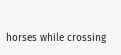horses while crossing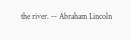the river. -- Abraham Lincoln